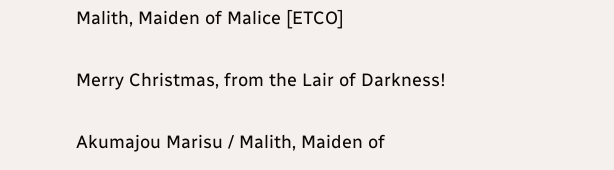Malith, Maiden of Malice [ETCO]

Merry Christmas, from the Lair of Darkness!

Akumajou Marisu / Malith, Maiden of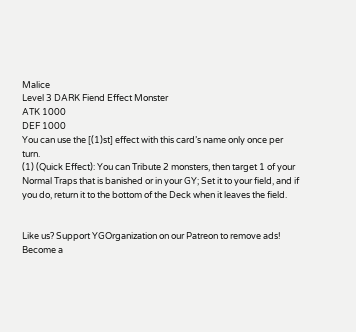Malice
Level 3 DARK Fiend Effect Monster
ATK 1000
DEF 1000
You can use the [(1)st] effect with this card’s name only once per turn.
(1) (Quick Effect): You can Tribute 2 monsters, then target 1 of your Normal Traps that is banished or in your GY; Set it to your field, and if you do, return it to the bottom of the Deck when it leaves the field.


Like us? Support YGOrganization on our Patreon to remove ads!
Become a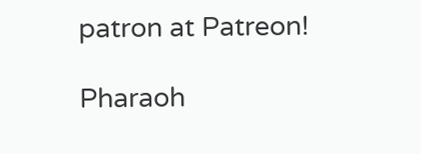patron at Patreon!

Pharaoh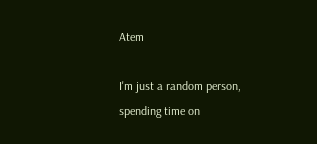Atem

I'm just a random person, spending time on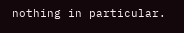nothing in particular.